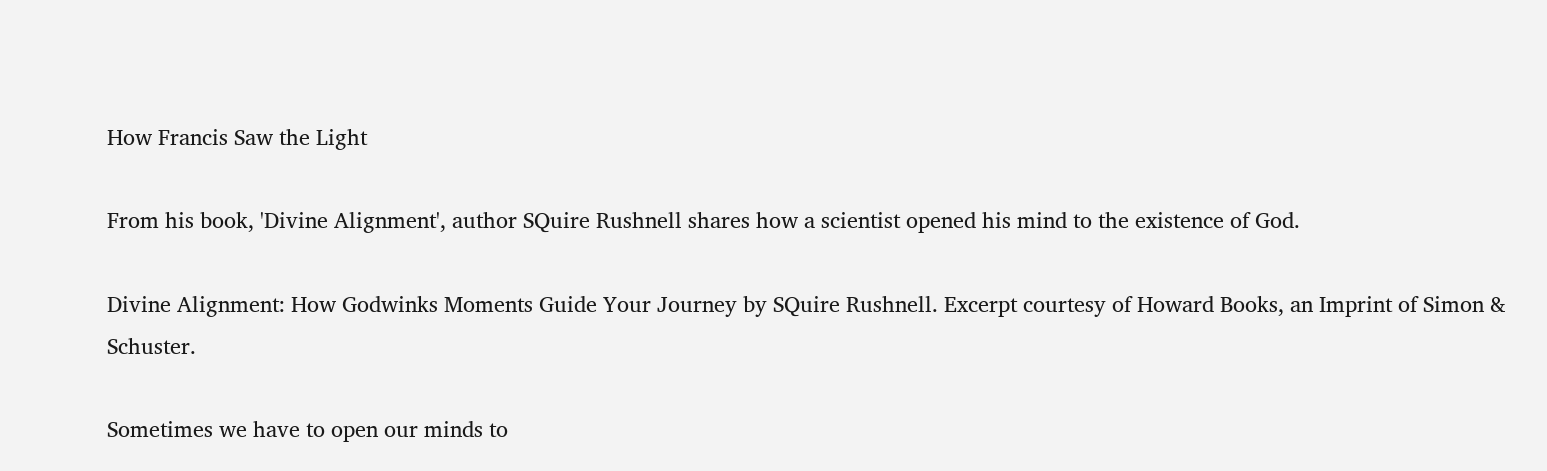How Francis Saw the Light

From his book, 'Divine Alignment', author SQuire Rushnell shares how a scientist opened his mind to the existence of God.

Divine Alignment: How Godwinks Moments Guide Your Journey by SQuire Rushnell. Excerpt courtesy of Howard Books, an Imprint of Simon & Schuster.

Sometimes we have to open our minds to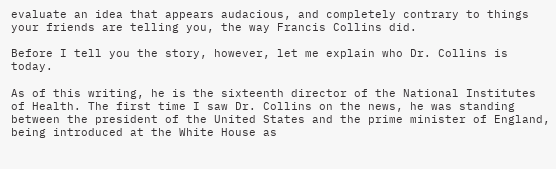evaluate an idea that appears audacious, and completely contrary to things your friends are telling you, the way Francis Collins did.

Before I tell you the story, however, let me explain who Dr. Collins is today.

As of this writing, he is the sixteenth director of the National Institutes of Health. The first time I saw Dr. Collins on the news, he was standing between the president of the United States and the prime minister of England, being introduced at the White House as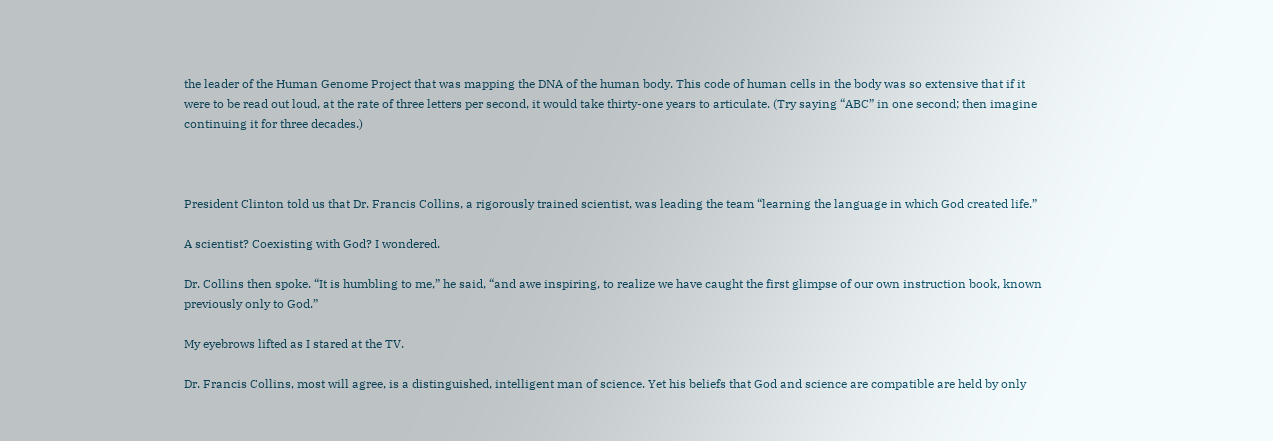the leader of the Human Genome Project that was mapping the DNA of the human body. This code of human cells in the body was so extensive that if it were to be read out loud, at the rate of three letters per second, it would take thirty-one years to articulate. (Try saying “ABC” in one second; then imagine continuing it for three decades.)



President Clinton told us that Dr. Francis Collins, a rigorously trained scientist, was leading the team “learning the language in which God created life.”

A scientist? Coexisting with God? I wondered.

Dr. Collins then spoke. “It is humbling to me,” he said, “and awe inspiring, to realize we have caught the first glimpse of our own instruction book, known previously only to God.”

My eyebrows lifted as I stared at the TV.

Dr. Francis Collins, most will agree, is a distinguished, intelligent man of science. Yet his beliefs that God and science are compatible are held by only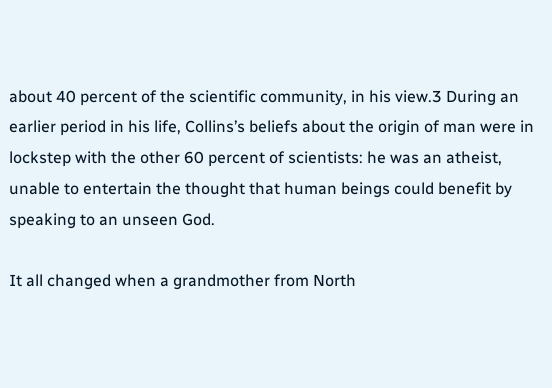about 40 percent of the scientific community, in his view.3 During an earlier period in his life, Collins’s beliefs about the origin of man were in lockstep with the other 60 percent of scientists: he was an atheist, unable to entertain the thought that human beings could benefit by speaking to an unseen God.

It all changed when a grandmother from North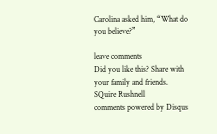Carolina asked him, “What do you believe?”

leave comments
Did you like this? Share with your family and friends.
SQuire Rushnell
comments powered by Disqus